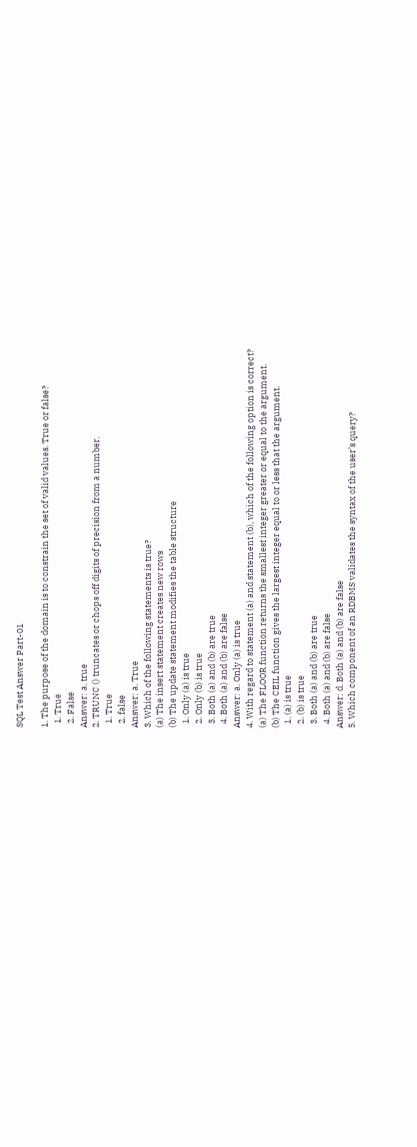SQL Test Answer Part-01

1. The purpose of the domain is to constrain the set of valid values. True or false?
  1. True
  2. False
Answer: a. true
2. TRUNC () truncates or chops off digits of precision from a number.
  1. True
  2. false
Answer: a. True
3. Which of the following statements is true?
(a) The insert statement creates new rows
(b) The update statement modifies the table structure
  1. Only (a) is true
  2. Only (b) is true
  3. Both (a) and (b) are true
  4. Both (a) and (b) are false
Answer: a. Only (a) is true
4. With regard to statement (a) and statement (b), which of the following option is correct?
(a) The FLOOR function returns the smallest integer greater or equal to the argument.
(b) The CEIL function gives the largest integer equal to or less that the argument.
  1. (a) is true
  2. (b) is true
  3. Both (a) and (b) are true
  4. Both (a) and (b) are false
Answer: d. Both (a) and (b) are false
5. Which component of an RDBMS validates the syntax of the user’s query?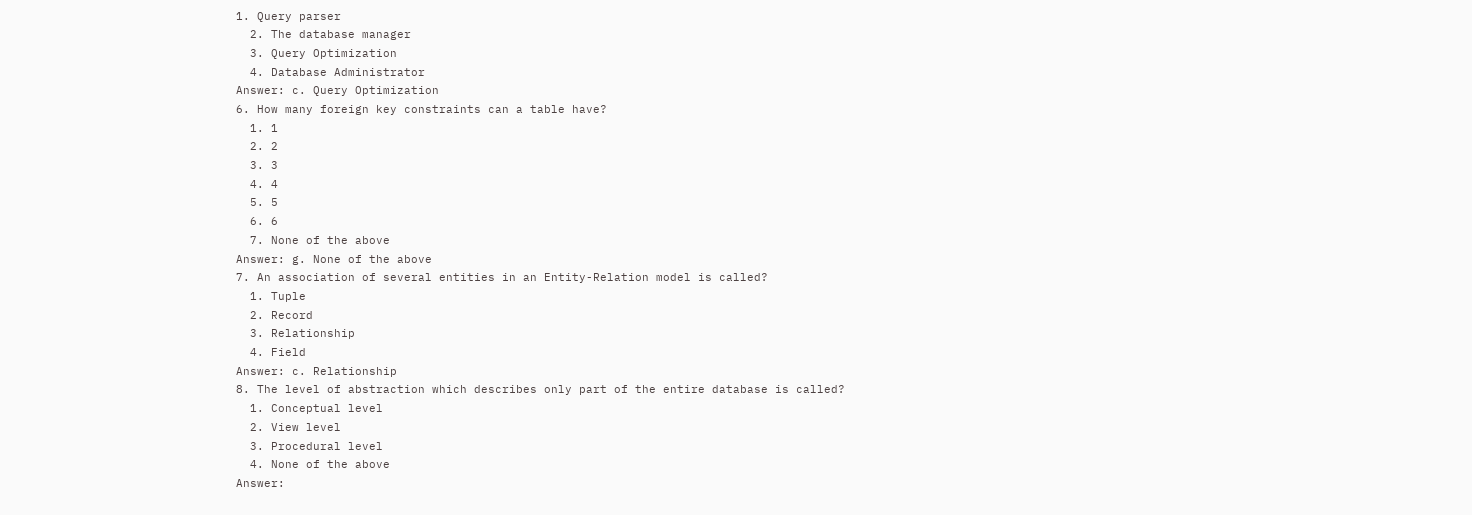1. Query parser
  2. The database manager
  3. Query Optimization
  4. Database Administrator
Answer: c. Query Optimization
6. How many foreign key constraints can a table have?
  1. 1
  2. 2
  3. 3
  4. 4
  5. 5
  6. 6
  7. None of the above
Answer: g. None of the above
7. An association of several entities in an Entity-Relation model is called?
  1. Tuple
  2. Record
  3. Relationship
  4. Field
Answer: c. Relationship
8. The level of abstraction which describes only part of the entire database is called?
  1. Conceptual level
  2. View level
  3. Procedural level
  4. None of the above
Answer: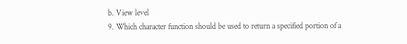b. View level
9. Which character function should be used to return a specified portion of a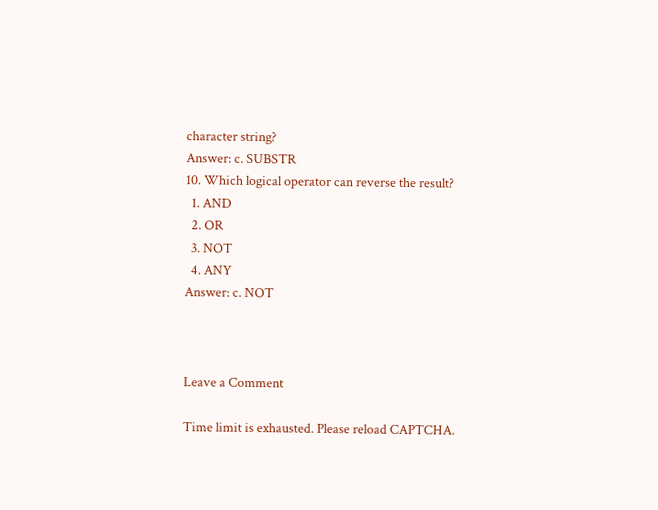character string?
Answer: c. SUBSTR
10. Which logical operator can reverse the result?
  1. AND
  2. OR
  3. NOT
  4. ANY
Answer: c. NOT



Leave a Comment

Time limit is exhausted. Please reload CAPTCHA.